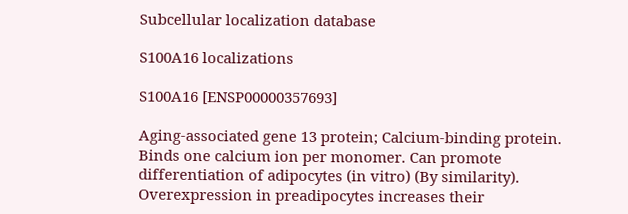Subcellular localization database

S100A16 localizations

S100A16 [ENSP00000357693]

Aging-associated gene 13 protein; Calcium-binding protein. Binds one calcium ion per monomer. Can promote differentiation of adipocytes (in vitro) (By similarity). Overexpression in preadipocytes increases their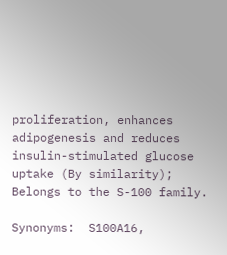proliferation, enhances adipogenesis and reduces insulin-stimulated glucose uptake (By similarity); Belongs to the S-100 family.

Synonyms:  S100A16,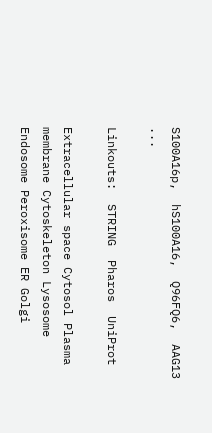S100A16p,  hS100A16,  Q96FQ6,  AAG13 ...

Linkouts:  STRING  Pharos  UniProt

Extracellular space Cytosol Plasma membrane Cytoskeleton Lysosome Endosome Peroxisome ER Golgi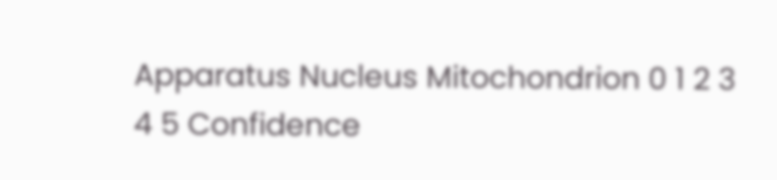Apparatus Nucleus Mitochondrion 0 1 2 3 4 5 Confidence